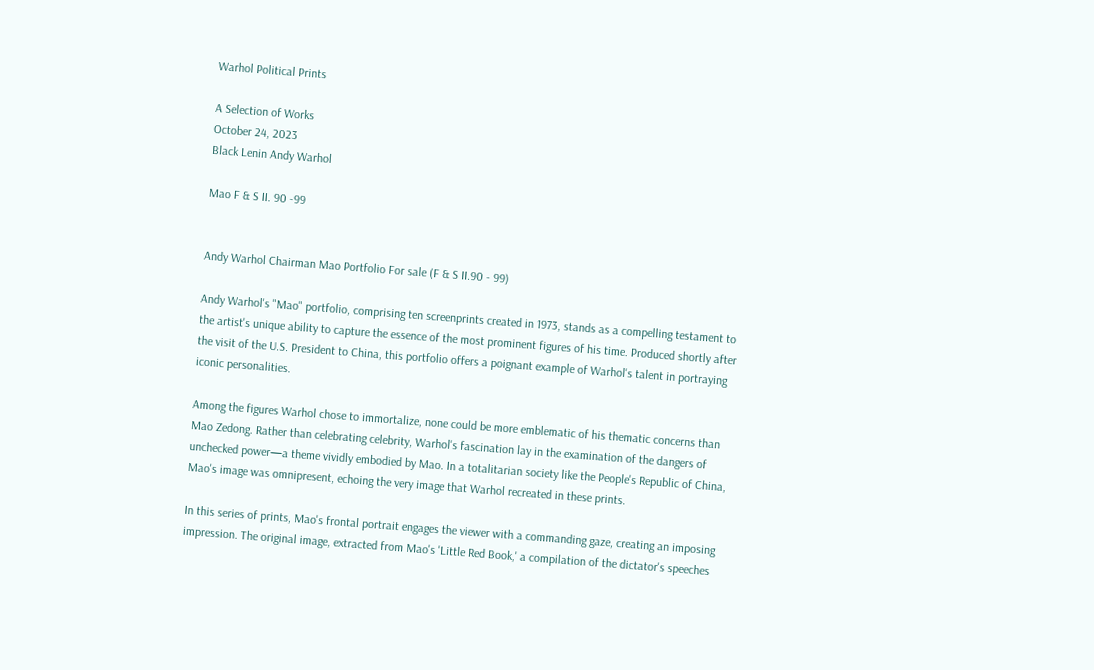Warhol Political Prints

A Selection of Works
October 24, 2023
Black Lenin Andy Warhol

Mao F & S II. 90 -99


Andy Warhol Chairman Mao Portfolio For sale (F & S II.90 - 99)

Andy Warhol's "Mao" portfolio, comprising ten screenprints created in 1973, stands as a compelling testament to the artist's unique ability to capture the essence of the most prominent figures of his time. Produced shortly after the visit of the U.S. President to China, this portfolio offers a poignant example of Warhol's talent in portraying iconic personalities.

Among the figures Warhol chose to immortalize, none could be more emblematic of his thematic concerns than Mao Zedong. Rather than celebrating celebrity, Warhol's fascination lay in the examination of the dangers of unchecked power—a theme vividly embodied by Mao. In a totalitarian society like the People's Republic of China, Mao's image was omnipresent, echoing the very image that Warhol recreated in these prints.

In this series of prints, Mao's frontal portrait engages the viewer with a commanding gaze, creating an imposing impression. The original image, extracted from Mao's 'Little Red Book,' a compilation of the dictator's speeches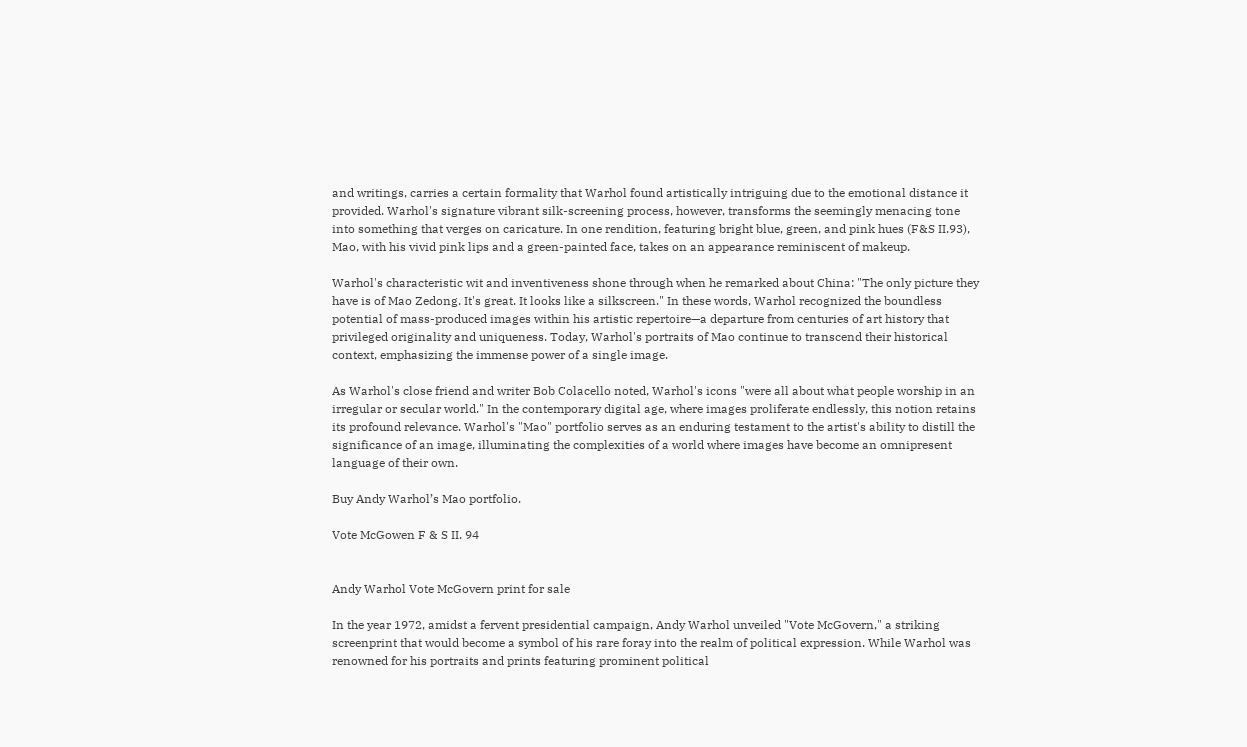and writings, carries a certain formality that Warhol found artistically intriguing due to the emotional distance it provided. Warhol's signature vibrant silk-screening process, however, transforms the seemingly menacing tone into something that verges on caricature. In one rendition, featuring bright blue, green, and pink hues (F&S II.93), Mao, with his vivid pink lips and a green-painted face, takes on an appearance reminiscent of makeup.

Warhol's characteristic wit and inventiveness shone through when he remarked about China: "The only picture they have is of Mao Zedong. It's great. It looks like a silkscreen." In these words, Warhol recognized the boundless potential of mass-produced images within his artistic repertoire—a departure from centuries of art history that privileged originality and uniqueness. Today, Warhol's portraits of Mao continue to transcend their historical context, emphasizing the immense power of a single image.

As Warhol's close friend and writer Bob Colacello noted, Warhol's icons "were all about what people worship in an irregular or secular world." In the contemporary digital age, where images proliferate endlessly, this notion retains its profound relevance. Warhol's "Mao" portfolio serves as an enduring testament to the artist's ability to distill the significance of an image, illuminating the complexities of a world where images have become an omnipresent language of their own.

Buy Andy Warhol’s Mao portfolio.

Vote McGowen F & S II. 94


Andy Warhol Vote McGovern print for sale

In the year 1972, amidst a fervent presidential campaign, Andy Warhol unveiled "Vote McGovern," a striking screenprint that would become a symbol of his rare foray into the realm of political expression. While Warhol was renowned for his portraits and prints featuring prominent political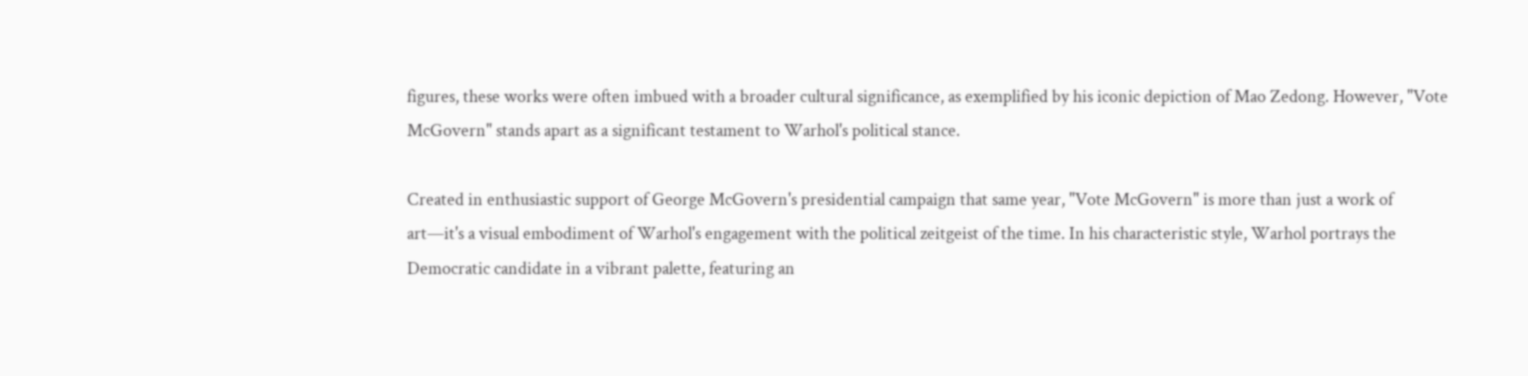figures, these works were often imbued with a broader cultural significance, as exemplified by his iconic depiction of Mao Zedong. However, "Vote McGovern" stands apart as a significant testament to Warhol's political stance.

Created in enthusiastic support of George McGovern's presidential campaign that same year, "Vote McGovern" is more than just a work of art—it's a visual embodiment of Warhol's engagement with the political zeitgeist of the time. In his characteristic style, Warhol portrays the Democratic candidate in a vibrant palette, featuring an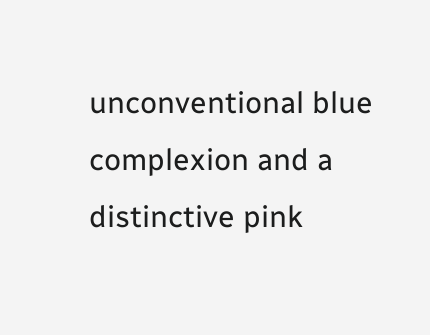unconventional blue complexion and a distinctive pink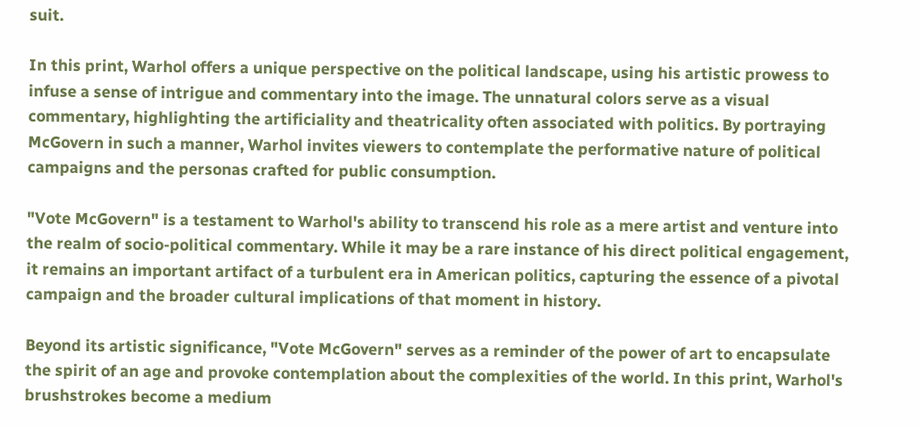suit.

In this print, Warhol offers a unique perspective on the political landscape, using his artistic prowess to infuse a sense of intrigue and commentary into the image. The unnatural colors serve as a visual commentary, highlighting the artificiality and theatricality often associated with politics. By portraying McGovern in such a manner, Warhol invites viewers to contemplate the performative nature of political campaigns and the personas crafted for public consumption.

"Vote McGovern" is a testament to Warhol's ability to transcend his role as a mere artist and venture into the realm of socio-political commentary. While it may be a rare instance of his direct political engagement, it remains an important artifact of a turbulent era in American politics, capturing the essence of a pivotal campaign and the broader cultural implications of that moment in history.

Beyond its artistic significance, "Vote McGovern" serves as a reminder of the power of art to encapsulate the spirit of an age and provoke contemplation about the complexities of the world. In this print, Warhol's brushstrokes become a medium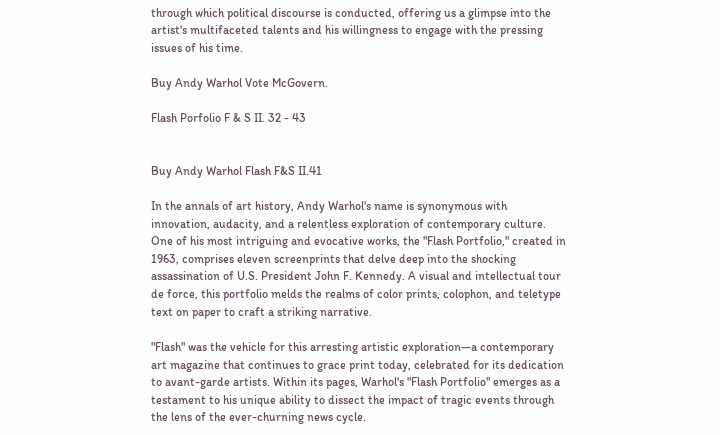through which political discourse is conducted, offering us a glimpse into the artist's multifaceted talents and his willingness to engage with the pressing issues of his time.

Buy Andy Warhol Vote McGovern.

Flash Porfolio F & S II. 32 - 43


Buy Andy Warhol Flash F&S II.41

In the annals of art history, Andy Warhol's name is synonymous with innovation, audacity, and a relentless exploration of contemporary culture. One of his most intriguing and evocative works, the "Flash Portfolio," created in 1963, comprises eleven screenprints that delve deep into the shocking assassination of U.S. President John F. Kennedy. A visual and intellectual tour de force, this portfolio melds the realms of color prints, colophon, and teletype text on paper to craft a striking narrative.

"Flash" was the vehicle for this arresting artistic exploration—a contemporary art magazine that continues to grace print today, celebrated for its dedication to avant-garde artists. Within its pages, Warhol's "Flash Portfolio" emerges as a testament to his unique ability to dissect the impact of tragic events through the lens of the ever-churning news cycle.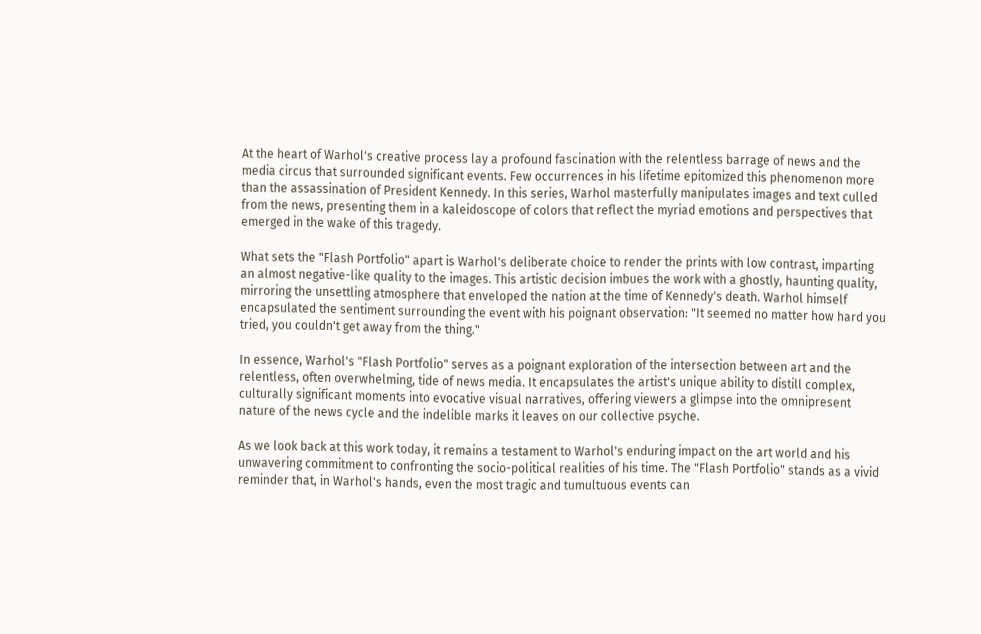At the heart of Warhol's creative process lay a profound fascination with the relentless barrage of news and the media circus that surrounded significant events. Few occurrences in his lifetime epitomized this phenomenon more than the assassination of President Kennedy. In this series, Warhol masterfully manipulates images and text culled from the news, presenting them in a kaleidoscope of colors that reflect the myriad emotions and perspectives that emerged in the wake of this tragedy.

What sets the "Flash Portfolio" apart is Warhol's deliberate choice to render the prints with low contrast, imparting an almost negative-like quality to the images. This artistic decision imbues the work with a ghostly, haunting quality, mirroring the unsettling atmosphere that enveloped the nation at the time of Kennedy's death. Warhol himself encapsulated the sentiment surrounding the event with his poignant observation: "It seemed no matter how hard you tried, you couldn't get away from the thing."

In essence, Warhol's "Flash Portfolio" serves as a poignant exploration of the intersection between art and the relentless, often overwhelming, tide of news media. It encapsulates the artist's unique ability to distill complex, culturally significant moments into evocative visual narratives, offering viewers a glimpse into the omnipresent nature of the news cycle and the indelible marks it leaves on our collective psyche.

As we look back at this work today, it remains a testament to Warhol's enduring impact on the art world and his unwavering commitment to confronting the socio-political realities of his time. The "Flash Portfolio" stands as a vivid reminder that, in Warhol's hands, even the most tragic and tumultuous events can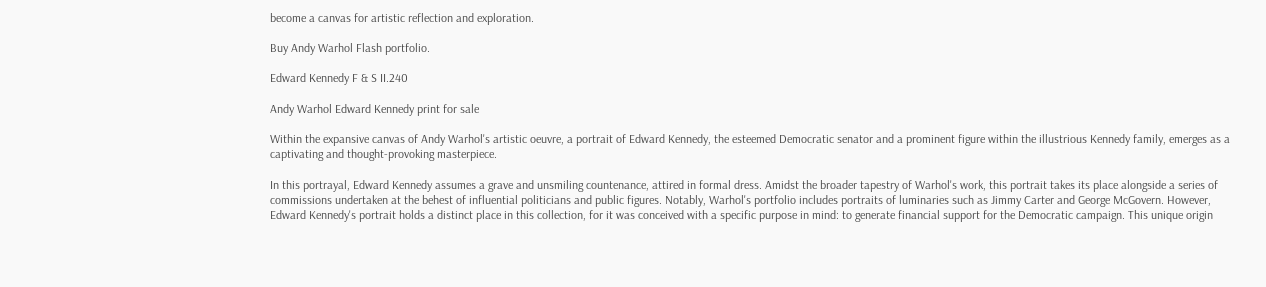become a canvas for artistic reflection and exploration.

Buy Andy Warhol Flash portfolio.

Edward Kennedy F & S II.240

Andy Warhol Edward Kennedy print for sale

Within the expansive canvas of Andy Warhol's artistic oeuvre, a portrait of Edward Kennedy, the esteemed Democratic senator and a prominent figure within the illustrious Kennedy family, emerges as a captivating and thought-provoking masterpiece.

In this portrayal, Edward Kennedy assumes a grave and unsmiling countenance, attired in formal dress. Amidst the broader tapestry of Warhol's work, this portrait takes its place alongside a series of commissions undertaken at the behest of influential politicians and public figures. Notably, Warhol's portfolio includes portraits of luminaries such as Jimmy Carter and George McGovern. However, Edward Kennedy's portrait holds a distinct place in this collection, for it was conceived with a specific purpose in mind: to generate financial support for the Democratic campaign. This unique origin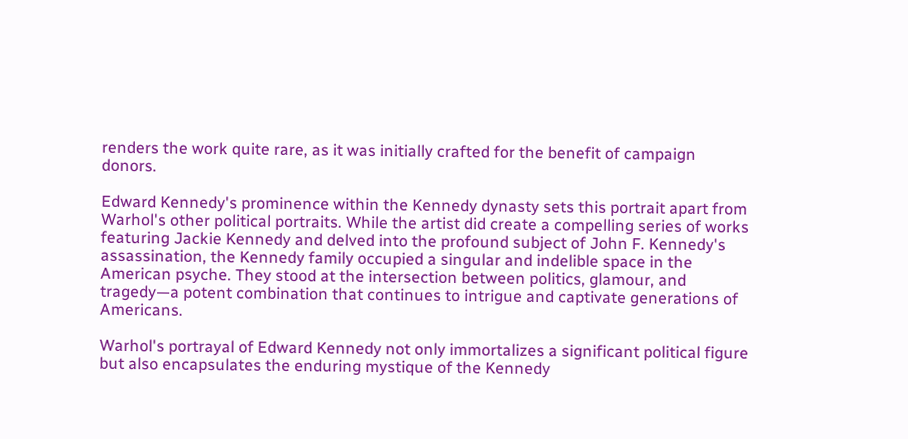renders the work quite rare, as it was initially crafted for the benefit of campaign donors.

Edward Kennedy's prominence within the Kennedy dynasty sets this portrait apart from Warhol's other political portraits. While the artist did create a compelling series of works featuring Jackie Kennedy and delved into the profound subject of John F. Kennedy's assassination, the Kennedy family occupied a singular and indelible space in the American psyche. They stood at the intersection between politics, glamour, and tragedy—a potent combination that continues to intrigue and captivate generations of Americans.

Warhol's portrayal of Edward Kennedy not only immortalizes a significant political figure but also encapsulates the enduring mystique of the Kennedy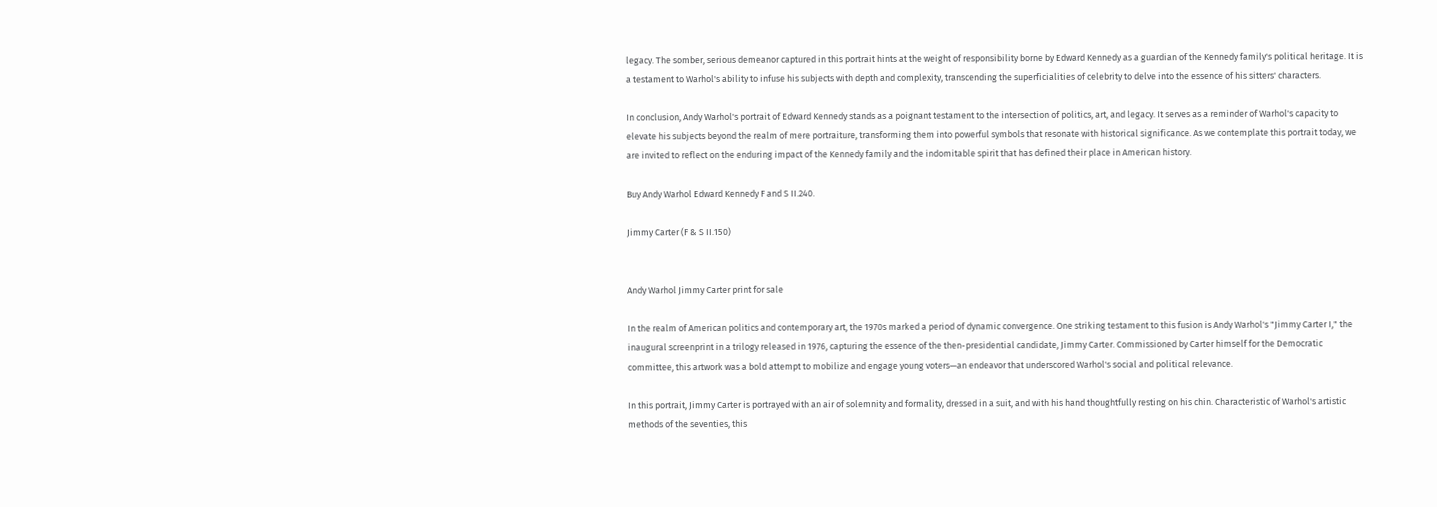legacy. The somber, serious demeanor captured in this portrait hints at the weight of responsibility borne by Edward Kennedy as a guardian of the Kennedy family's political heritage. It is a testament to Warhol's ability to infuse his subjects with depth and complexity, transcending the superficialities of celebrity to delve into the essence of his sitters' characters.

In conclusion, Andy Warhol's portrait of Edward Kennedy stands as a poignant testament to the intersection of politics, art, and legacy. It serves as a reminder of Warhol's capacity to elevate his subjects beyond the realm of mere portraiture, transforming them into powerful symbols that resonate with historical significance. As we contemplate this portrait today, we are invited to reflect on the enduring impact of the Kennedy family and the indomitable spirit that has defined their place in American history.

Buy Andy Warhol Edward Kennedy F and S II.240.

Jimmy Carter (F & S II.150)


Andy Warhol Jimmy Carter print for sale

In the realm of American politics and contemporary art, the 1970s marked a period of dynamic convergence. One striking testament to this fusion is Andy Warhol's "Jimmy Carter I," the inaugural screenprint in a trilogy released in 1976, capturing the essence of the then-presidential candidate, Jimmy Carter. Commissioned by Carter himself for the Democratic committee, this artwork was a bold attempt to mobilize and engage young voters—an endeavor that underscored Warhol's social and political relevance.

In this portrait, Jimmy Carter is portrayed with an air of solemnity and formality, dressed in a suit, and with his hand thoughtfully resting on his chin. Characteristic of Warhol's artistic methods of the seventies, this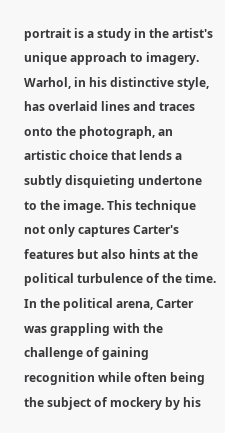portrait is a study in the artist's unique approach to imagery. Warhol, in his distinctive style, has overlaid lines and traces onto the photograph, an artistic choice that lends a subtly disquieting undertone to the image. This technique not only captures Carter's features but also hints at the political turbulence of the time. In the political arena, Carter was grappling with the challenge of gaining recognition while often being the subject of mockery by his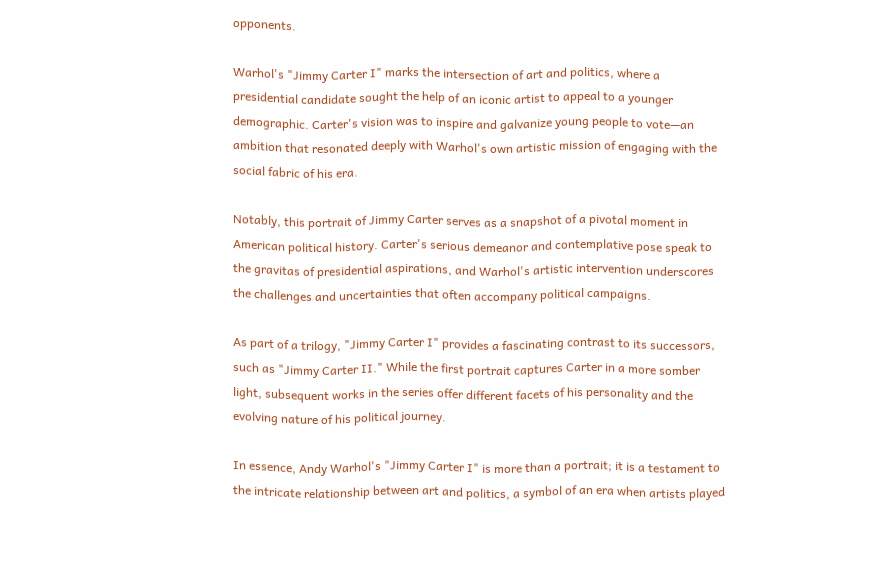opponents.

Warhol's "Jimmy Carter I" marks the intersection of art and politics, where a presidential candidate sought the help of an iconic artist to appeal to a younger demographic. Carter's vision was to inspire and galvanize young people to vote—an ambition that resonated deeply with Warhol's own artistic mission of engaging with the social fabric of his era.

Notably, this portrait of Jimmy Carter serves as a snapshot of a pivotal moment in American political history. Carter's serious demeanor and contemplative pose speak to the gravitas of presidential aspirations, and Warhol's artistic intervention underscores the challenges and uncertainties that often accompany political campaigns.

As part of a trilogy, "Jimmy Carter I" provides a fascinating contrast to its successors, such as "Jimmy Carter II." While the first portrait captures Carter in a more somber light, subsequent works in the series offer different facets of his personality and the evolving nature of his political journey.

In essence, Andy Warhol's "Jimmy Carter I" is more than a portrait; it is a testament to the intricate relationship between art and politics, a symbol of an era when artists played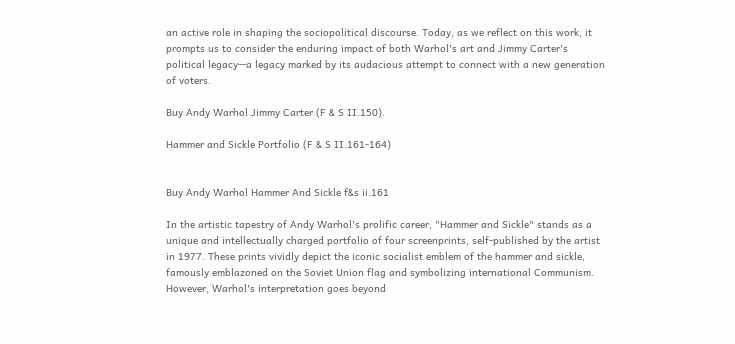an active role in shaping the sociopolitical discourse. Today, as we reflect on this work, it prompts us to consider the enduring impact of both Warhol's art and Jimmy Carter's political legacy—a legacy marked by its audacious attempt to connect with a new generation of voters.

Buy Andy Warhol Jimmy Carter (F & S II.150).

Hammer and Sickle Portfolio (F & S II.161-164)


Buy Andy Warhol Hammer And Sickle f&s ii.161

In the artistic tapestry of Andy Warhol's prolific career, "Hammer and Sickle" stands as a unique and intellectually charged portfolio of four screenprints, self-published by the artist in 1977. These prints vividly depict the iconic socialist emblem of the hammer and sickle, famously emblazoned on the Soviet Union flag and symbolizing international Communism. However, Warhol's interpretation goes beyond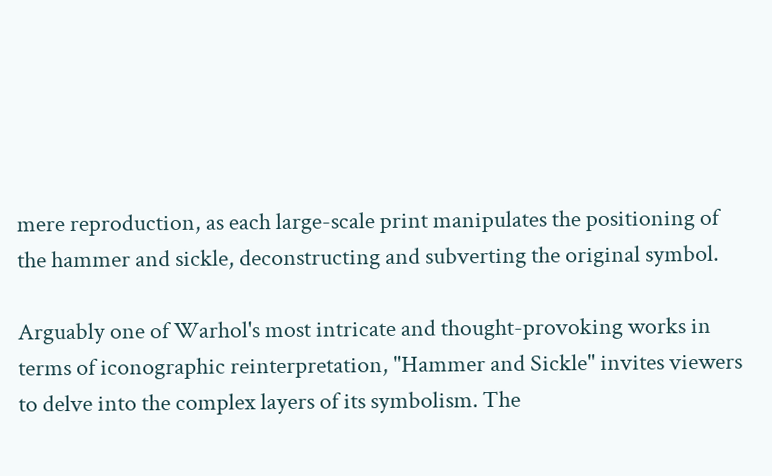mere reproduction, as each large-scale print manipulates the positioning of the hammer and sickle, deconstructing and subverting the original symbol.

Arguably one of Warhol's most intricate and thought-provoking works in terms of iconographic reinterpretation, "Hammer and Sickle" invites viewers to delve into the complex layers of its symbolism. The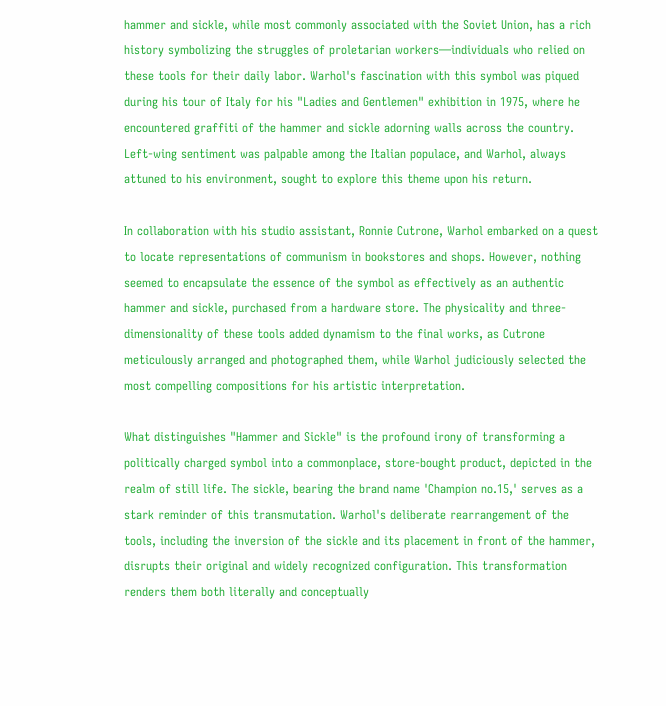hammer and sickle, while most commonly associated with the Soviet Union, has a rich history symbolizing the struggles of proletarian workers—individuals who relied on these tools for their daily labor. Warhol's fascination with this symbol was piqued during his tour of Italy for his "Ladies and Gentlemen" exhibition in 1975, where he encountered graffiti of the hammer and sickle adorning walls across the country. Left-wing sentiment was palpable among the Italian populace, and Warhol, always attuned to his environment, sought to explore this theme upon his return.

In collaboration with his studio assistant, Ronnie Cutrone, Warhol embarked on a quest to locate representations of communism in bookstores and shops. However, nothing seemed to encapsulate the essence of the symbol as effectively as an authentic hammer and sickle, purchased from a hardware store. The physicality and three-dimensionality of these tools added dynamism to the final works, as Cutrone meticulously arranged and photographed them, while Warhol judiciously selected the most compelling compositions for his artistic interpretation.

What distinguishes "Hammer and Sickle" is the profound irony of transforming a politically charged symbol into a commonplace, store-bought product, depicted in the realm of still life. The sickle, bearing the brand name 'Champion no.15,' serves as a stark reminder of this transmutation. Warhol's deliberate rearrangement of the tools, including the inversion of the sickle and its placement in front of the hammer, disrupts their original and widely recognized configuration. This transformation renders them both literally and conceptually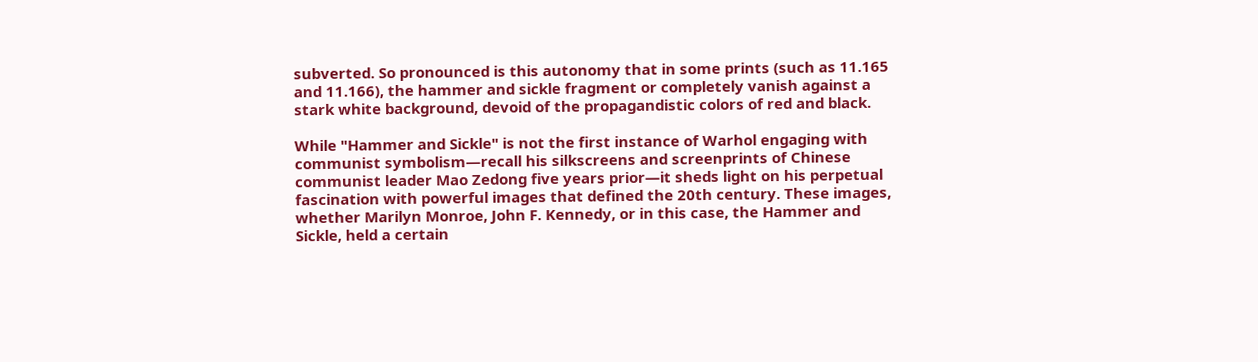subverted. So pronounced is this autonomy that in some prints (such as 11.165 and 11.166), the hammer and sickle fragment or completely vanish against a stark white background, devoid of the propagandistic colors of red and black.

While "Hammer and Sickle" is not the first instance of Warhol engaging with communist symbolism—recall his silkscreens and screenprints of Chinese communist leader Mao Zedong five years prior—it sheds light on his perpetual fascination with powerful images that defined the 20th century. These images, whether Marilyn Monroe, John F. Kennedy, or in this case, the Hammer and Sickle, held a certain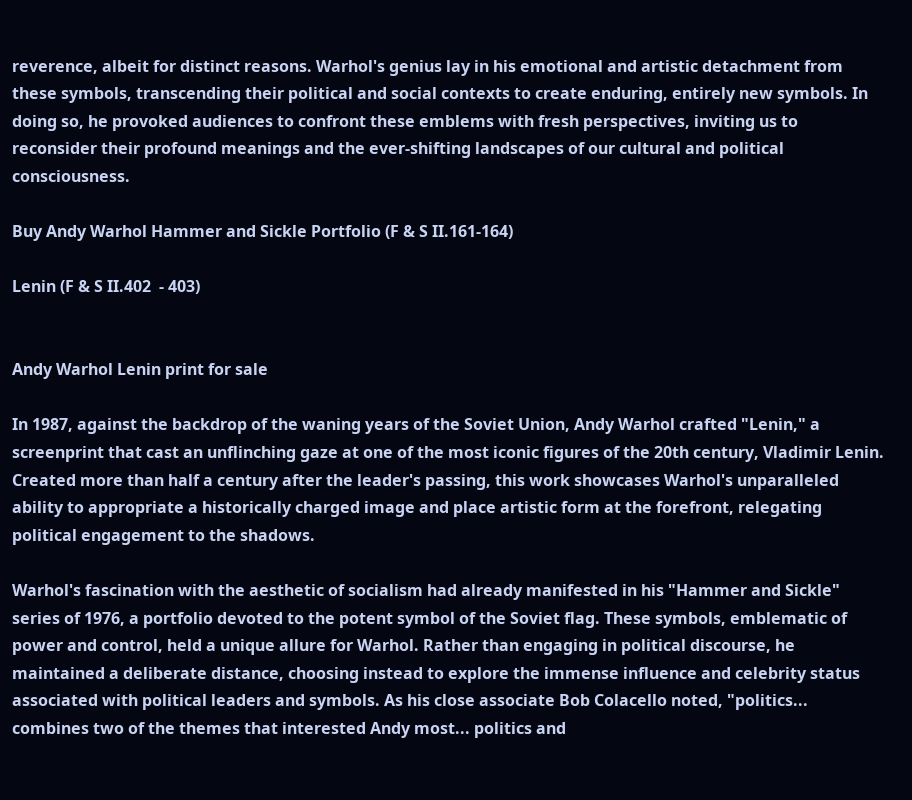reverence, albeit for distinct reasons. Warhol's genius lay in his emotional and artistic detachment from these symbols, transcending their political and social contexts to create enduring, entirely new symbols. In doing so, he provoked audiences to confront these emblems with fresh perspectives, inviting us to reconsider their profound meanings and the ever-shifting landscapes of our cultural and political consciousness.

Buy Andy Warhol Hammer and Sickle Portfolio (F & S II.161-164)

Lenin (F & S II.402  - 403)


Andy Warhol Lenin print for sale

In 1987, against the backdrop of the waning years of the Soviet Union, Andy Warhol crafted "Lenin," a screenprint that cast an unflinching gaze at one of the most iconic figures of the 20th century, Vladimir Lenin. Created more than half a century after the leader's passing, this work showcases Warhol's unparalleled ability to appropriate a historically charged image and place artistic form at the forefront, relegating political engagement to the shadows.

Warhol's fascination with the aesthetic of socialism had already manifested in his "Hammer and Sickle" series of 1976, a portfolio devoted to the potent symbol of the Soviet flag. These symbols, emblematic of power and control, held a unique allure for Warhol. Rather than engaging in political discourse, he maintained a deliberate distance, choosing instead to explore the immense influence and celebrity status associated with political leaders and symbols. As his close associate Bob Colacello noted, "politics... combines two of the themes that interested Andy most... politics and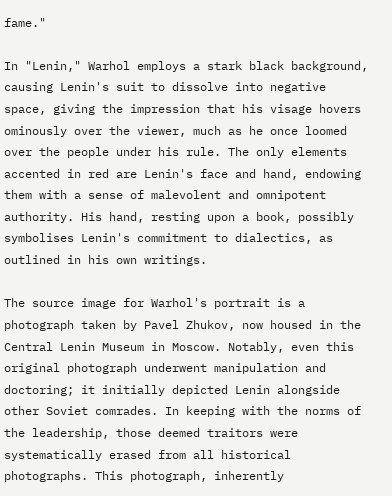fame."

In "Lenin," Warhol employs a stark black background, causing Lenin's suit to dissolve into negative space, giving the impression that his visage hovers ominously over the viewer, much as he once loomed over the people under his rule. The only elements accented in red are Lenin's face and hand, endowing them with a sense of malevolent and omnipotent authority. His hand, resting upon a book, possibly symbolises Lenin's commitment to dialectics, as outlined in his own writings.

The source image for Warhol's portrait is a photograph taken by Pavel Zhukov, now housed in the Central Lenin Museum in Moscow. Notably, even this original photograph underwent manipulation and doctoring; it initially depicted Lenin alongside other Soviet comrades. In keeping with the norms of the leadership, those deemed traitors were systematically erased from all historical photographs. This photograph, inherently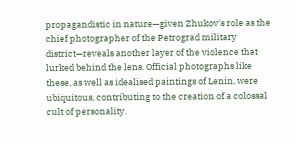propagandistic in nature—given Zhukov's role as the chief photographer of the Petrograd military district—reveals another layer of the violence that lurked behind the lens. Official photographs like these, as well as idealised paintings of Lenin, were ubiquitous, contributing to the creation of a colossal cult of personality.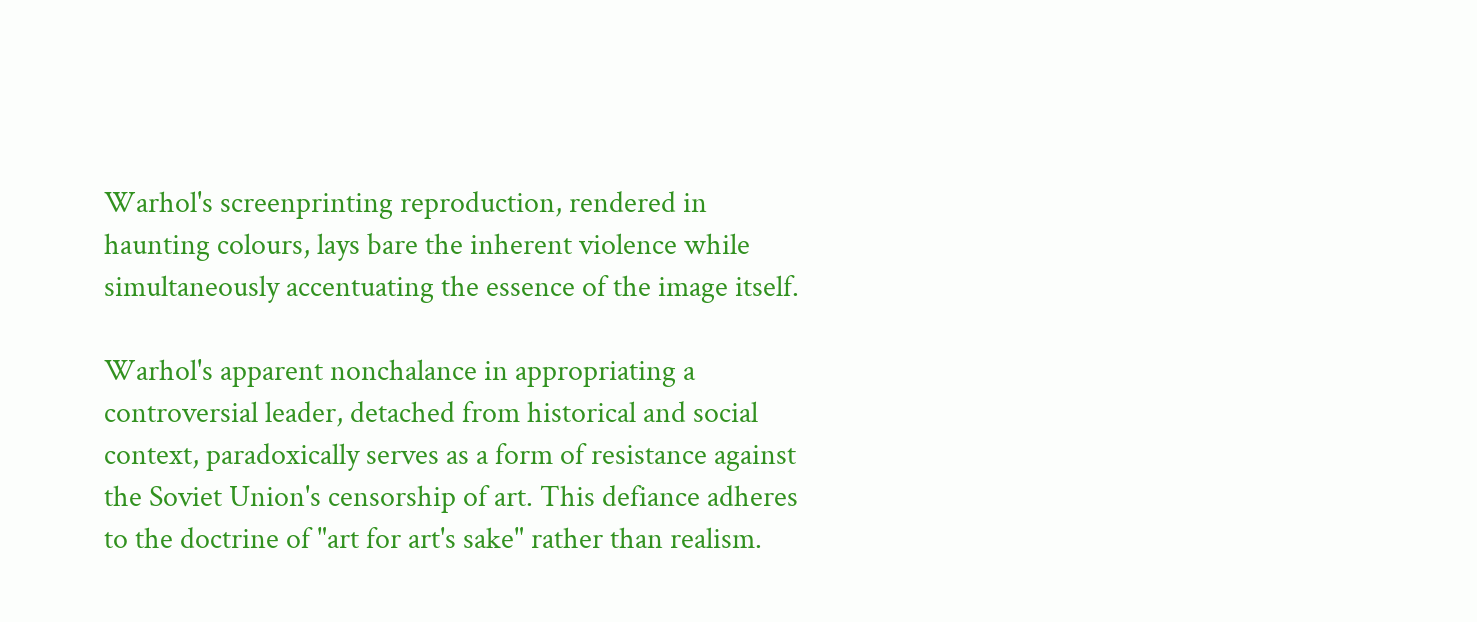Warhol's screenprinting reproduction, rendered in haunting colours, lays bare the inherent violence while simultaneously accentuating the essence of the image itself.

Warhol's apparent nonchalance in appropriating a controversial leader, detached from historical and social context, paradoxically serves as a form of resistance against the Soviet Union's censorship of art. This defiance adheres to the doctrine of "art for art's sake" rather than realism.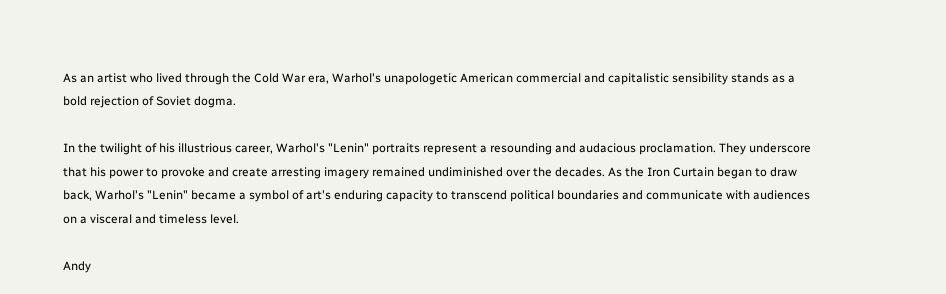As an artist who lived through the Cold War era, Warhol's unapologetic American commercial and capitalistic sensibility stands as a bold rejection of Soviet dogma.

In the twilight of his illustrious career, Warhol's "Lenin" portraits represent a resounding and audacious proclamation. They underscore that his power to provoke and create arresting imagery remained undiminished over the decades. As the Iron Curtain began to draw back, Warhol's "Lenin" became a symbol of art's enduring capacity to transcend political boundaries and communicate with audiences on a visceral and timeless level.

Andy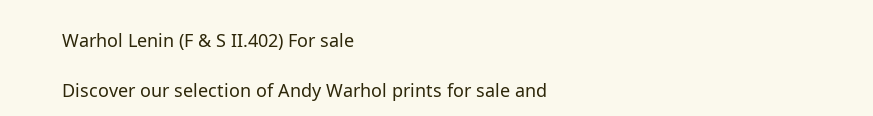Warhol Lenin (F & S II.402) For sale

Discover our selection of Andy Warhol prints for sale and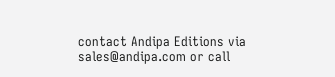contact Andipa Editions via sales@andipa.com or call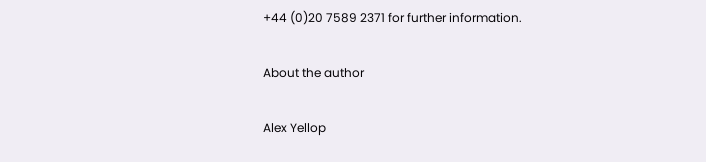+44 (0)20 7589 2371 for further information.

About the author

Alex Yellop